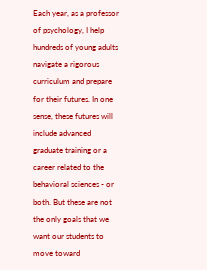Each year, as a professor of psychology, I help hundreds of young adults navigate a rigorous curriculum and prepare for their futures. In one sense, these futures will include advanced graduate training or a career related to the behavioral sciences - or both. But these are not the only goals that we want our students to move toward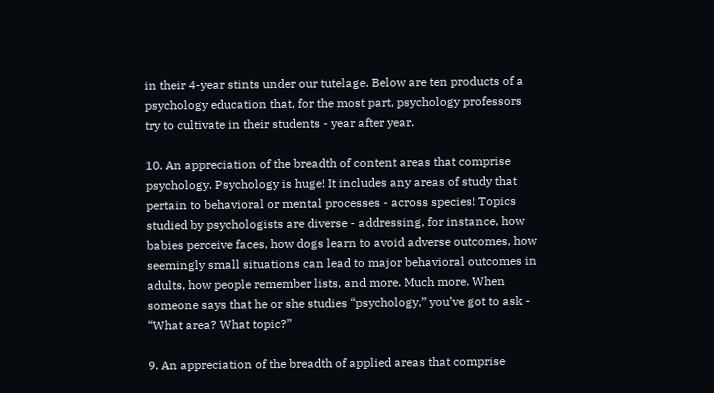in their 4-year stints under our tutelage. Below are ten products of a psychology education that, for the most part, psychology professors try to cultivate in their students - year after year.

10. An appreciation of the breadth of content areas that comprise psychology. Psychology is huge! It includes any areas of study that pertain to behavioral or mental processes - across species! Topics studied by psychologists are diverse - addressing, for instance, how babies perceive faces, how dogs learn to avoid adverse outcomes, how seemingly small situations can lead to major behavioral outcomes in adults, how people remember lists, and more. Much more. When someone says that he or she studies “psychology,” you’ve got to ask - “What area? What topic?”

9. An appreciation of the breadth of applied areas that comprise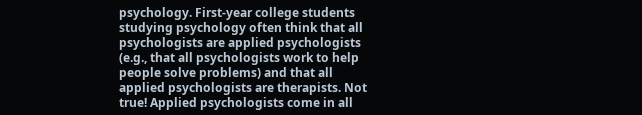psychology. First-year college students studying psychology often think that all psychologists are applied psychologists (e.g., that all psychologists work to help people solve problems) and that all applied psychologists are therapists. Not true! Applied psychologists come in all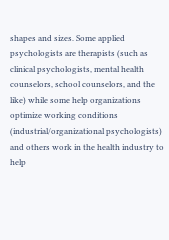shapes and sizes. Some applied psychologists are therapists (such as clinical psychologists, mental health counselors, school counselors, and the like) while some help organizations optimize working conditions (industrial/organizational psychologists) and others work in the health industry to help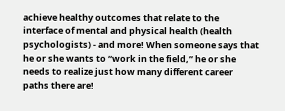achieve healthy outcomes that relate to the interface of mental and physical health (health psychologists) - and more! When someone says that he or she wants to “work in the field,” he or she needs to realize just how many different career paths there are!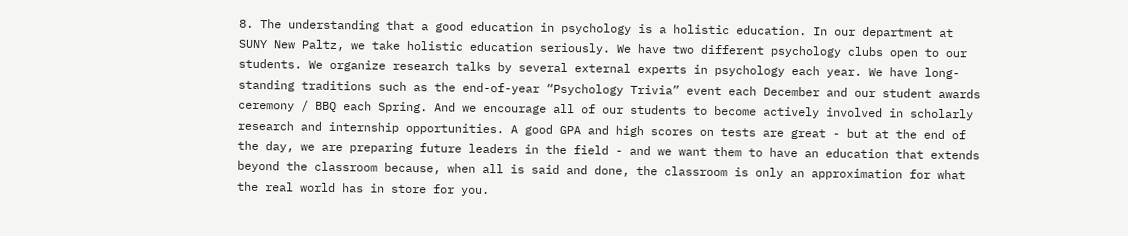8. The understanding that a good education in psychology is a holistic education. In our department at SUNY New Paltz, we take holistic education seriously. We have two different psychology clubs open to our students. We organize research talks by several external experts in psychology each year. We have long-standing traditions such as the end-of-year “Psychology Trivia” event each December and our student awards ceremony / BBQ each Spring. And we encourage all of our students to become actively involved in scholarly research and internship opportunities. A good GPA and high scores on tests are great - but at the end of the day, we are preparing future leaders in the field - and we want them to have an education that extends beyond the classroom because, when all is said and done, the classroom is only an approximation for what the real world has in store for you.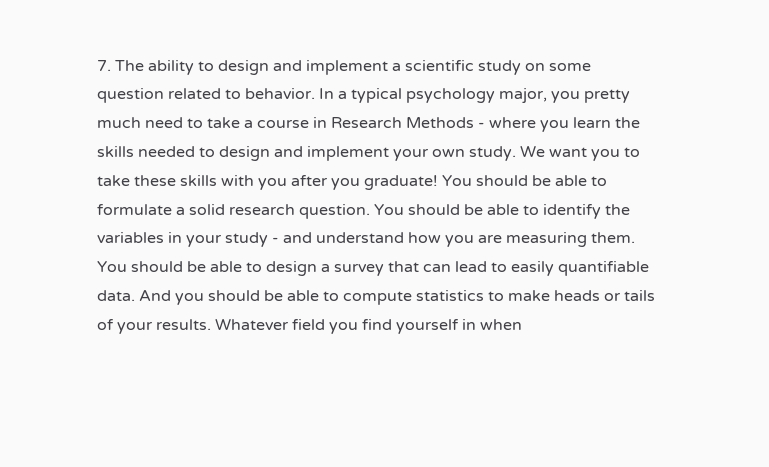7. The ability to design and implement a scientific study on some question related to behavior. In a typical psychology major, you pretty much need to take a course in Research Methods - where you learn the skills needed to design and implement your own study. We want you to take these skills with you after you graduate! You should be able to formulate a solid research question. You should be able to identify the variables in your study - and understand how you are measuring them. You should be able to design a survey that can lead to easily quantifiable data. And you should be able to compute statistics to make heads or tails of your results. Whatever field you find yourself in when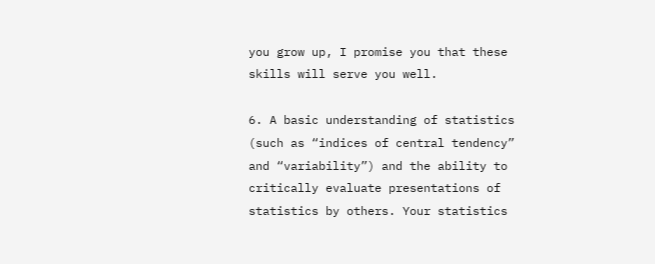you grow up, I promise you that these skills will serve you well.

6. A basic understanding of statistics (such as “indices of central tendency” and “variability”) and the ability to critically evaluate presentations of statistics by others. Your statistics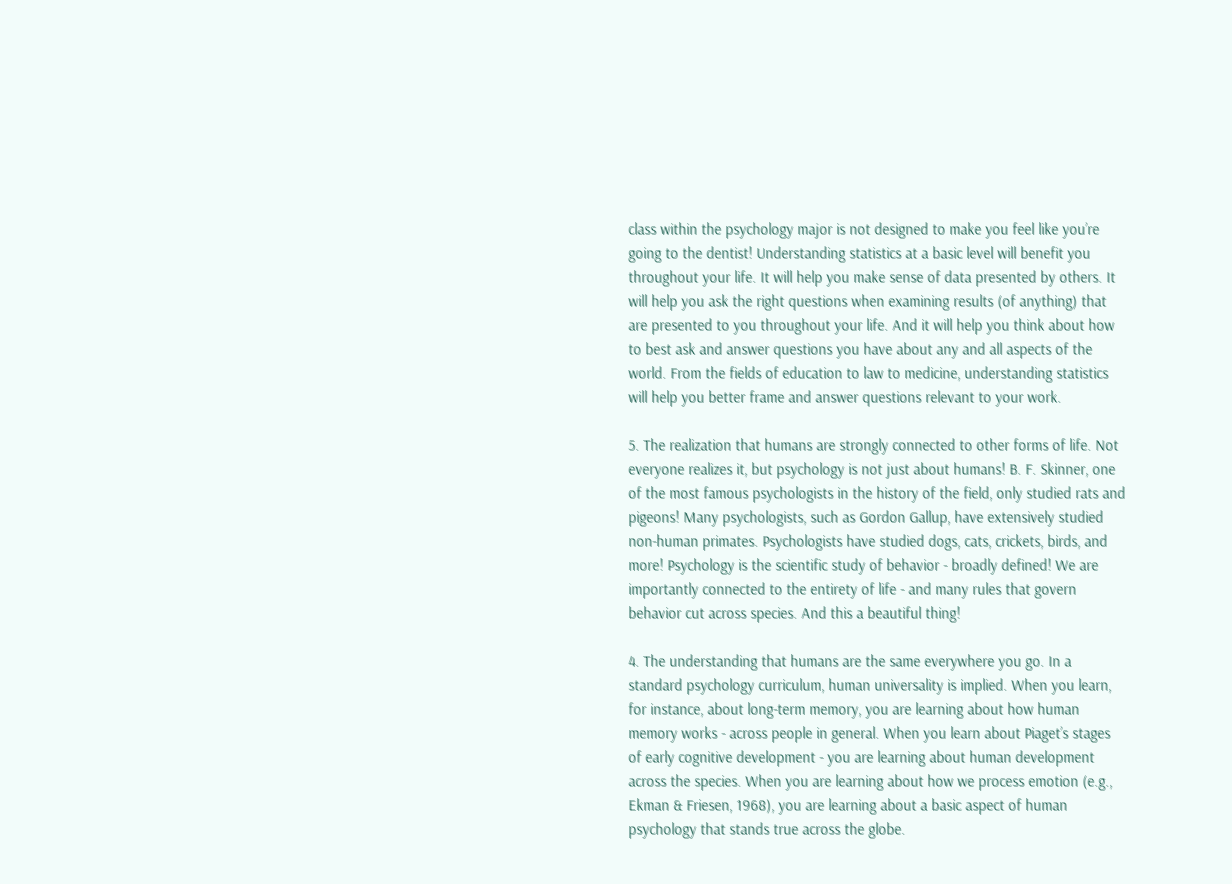class within the psychology major is not designed to make you feel like you’re going to the dentist! Understanding statistics at a basic level will benefit you throughout your life. It will help you make sense of data presented by others. It will help you ask the right questions when examining results (of anything) that are presented to you throughout your life. And it will help you think about how to best ask and answer questions you have about any and all aspects of the world. From the fields of education to law to medicine, understanding statistics will help you better frame and answer questions relevant to your work.

5. The realization that humans are strongly connected to other forms of life. Not everyone realizes it, but psychology is not just about humans! B. F. Skinner, one of the most famous psychologists in the history of the field, only studied rats and pigeons! Many psychologists, such as Gordon Gallup, have extensively studied non-human primates. Psychologists have studied dogs, cats, crickets, birds, and more! Psychology is the scientific study of behavior - broadly defined! We are importantly connected to the entirety of life - and many rules that govern behavior cut across species. And this a beautiful thing!

4. The understanding that humans are the same everywhere you go. In a standard psychology curriculum, human universality is implied. When you learn, for instance, about long-term memory, you are learning about how human memory works - across people in general. When you learn about Piaget’s stages of early cognitive development - you are learning about human development across the species. When you are learning about how we process emotion (e.g., Ekman & Friesen, 1968), you are learning about a basic aspect of human psychology that stands true across the globe.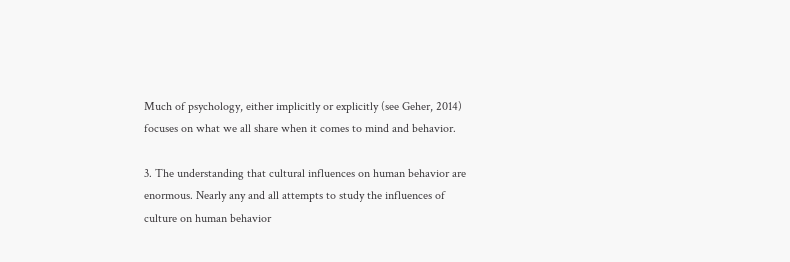Much of psychology, either implicitly or explicitly (see Geher, 2014) focuses on what we all share when it comes to mind and behavior.

3. The understanding that cultural influences on human behavior are enormous. Nearly any and all attempts to study the influences of culture on human behavior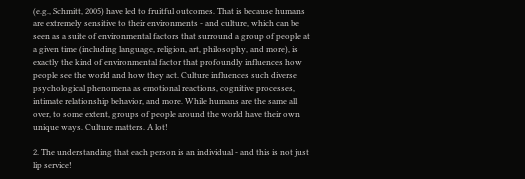(e.g., Schmitt, 2005) have led to fruitful outcomes. That is because humans are extremely sensitive to their environments - and culture, which can be seen as a suite of environmental factors that surround a group of people at a given time (including language, religion, art, philosophy, and more), is exactly the kind of environmental factor that profoundly influences how people see the world and how they act. Culture influences such diverse psychological phenomena as emotional reactions, cognitive processes, intimate relationship behavior, and more. While humans are the same all over, to some extent, groups of people around the world have their own unique ways. Culture matters. A lot!

2. The understanding that each person is an individual - and this is not just lip service!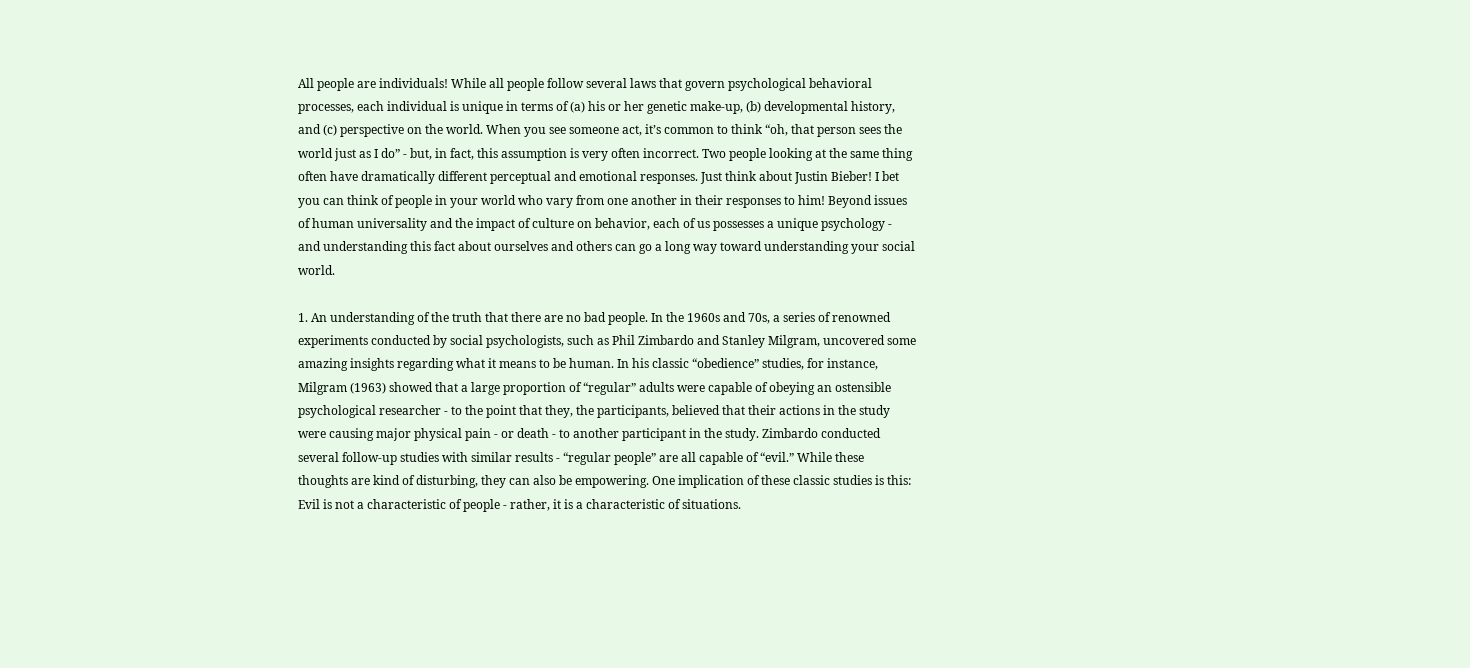All people are individuals! While all people follow several laws that govern psychological behavioral processes, each individual is unique in terms of (a) his or her genetic make-up, (b) developmental history, and (c) perspective on the world. When you see someone act, it’s common to think “oh, that person sees the world just as I do” - but, in fact, this assumption is very often incorrect. Two people looking at the same thing often have dramatically different perceptual and emotional responses. Just think about Justin Bieber! I bet you can think of people in your world who vary from one another in their responses to him! Beyond issues of human universality and the impact of culture on behavior, each of us possesses a unique psychology - and understanding this fact about ourselves and others can go a long way toward understanding your social world.

1. An understanding of the truth that there are no bad people. In the 1960s and 70s, a series of renowned experiments conducted by social psychologists, such as Phil Zimbardo and Stanley Milgram, uncovered some amazing insights regarding what it means to be human. In his classic “obedience” studies, for instance, Milgram (1963) showed that a large proportion of “regular” adults were capable of obeying an ostensible psychological researcher - to the point that they, the participants, believed that their actions in the study were causing major physical pain - or death - to another participant in the study. Zimbardo conducted several follow-up studies with similar results - “regular people” are all capable of “evil.” While these thoughts are kind of disturbing, they can also be empowering. One implication of these classic studies is this: Evil is not a characteristic of people - rather, it is a characteristic of situations.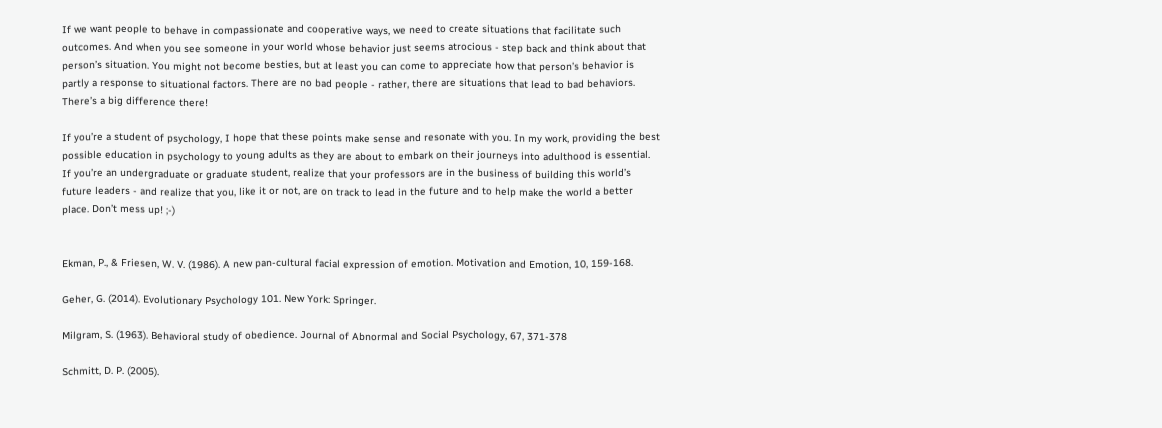If we want people to behave in compassionate and cooperative ways, we need to create situations that facilitate such outcomes. And when you see someone in your world whose behavior just seems atrocious - step back and think about that person’s situation. You might not become besties, but at least you can come to appreciate how that person’s behavior is partly a response to situational factors. There are no bad people - rather, there are situations that lead to bad behaviors. There’s a big difference there!

If you’re a student of psychology, I hope that these points make sense and resonate with you. In my work, providing the best possible education in psychology to young adults as they are about to embark on their journeys into adulthood is essential. If you’re an undergraduate or graduate student, realize that your professors are in the business of building this world’s future leaders - and realize that you, like it or not, are on track to lead in the future and to help make the world a better place. Don’t mess up! ;-)


Ekman, P., & Friesen, W. V. (1986). A new pan-cultural facial expression of emotion. Motivation and Emotion, 10, 159-168.

Geher, G. (2014). Evolutionary Psychology 101. New York: Springer.

Milgram, S. (1963). Behavioral study of obedience. Journal of Abnormal and Social Psychology, 67, 371-378

Schmitt, D. P. (2005).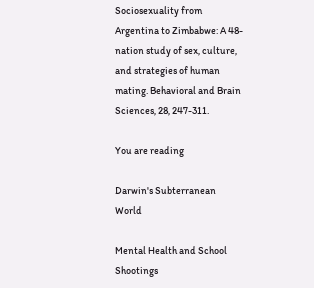Sociosexuality from Argentina to Zimbabwe: A 48-nation study of sex, culture, and strategies of human mating. Behavioral and Brain Sciences, 28, 247-311.

You are reading

Darwin's Subterranean World

Mental Health and School Shootings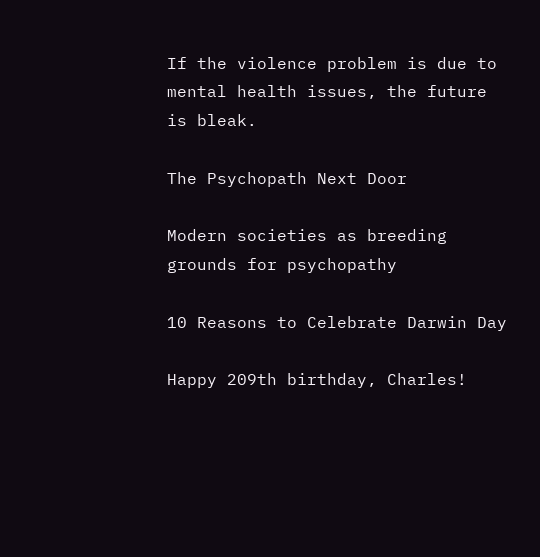If the violence problem is due to mental health issues, the future is bleak.

The Psychopath Next Door

Modern societies as breeding grounds for psychopathy

10 Reasons to Celebrate Darwin Day

Happy 209th birthday, Charles!